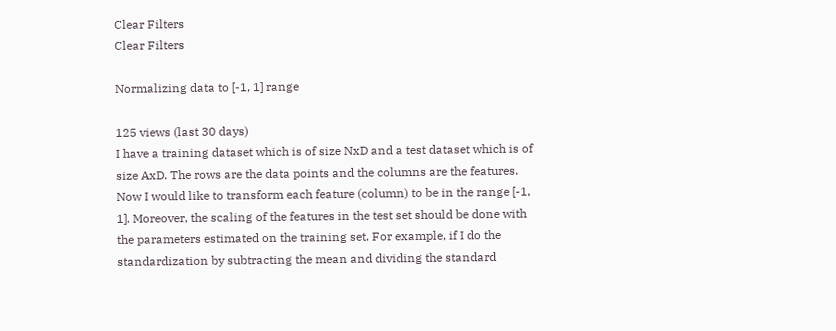Clear Filters
Clear Filters

Normalizing data to [-1, 1] range

125 views (last 30 days)
I have a training dataset which is of size NxD and a test dataset which is of size AxD. The rows are the data points and the columns are the features.
Now I would like to transform each feature (column) to be in the range [-1, 1]. Moreover, the scaling of the features in the test set should be done with the parameters estimated on the training set. For example, if I do the standardization by subtracting the mean and dividing the standard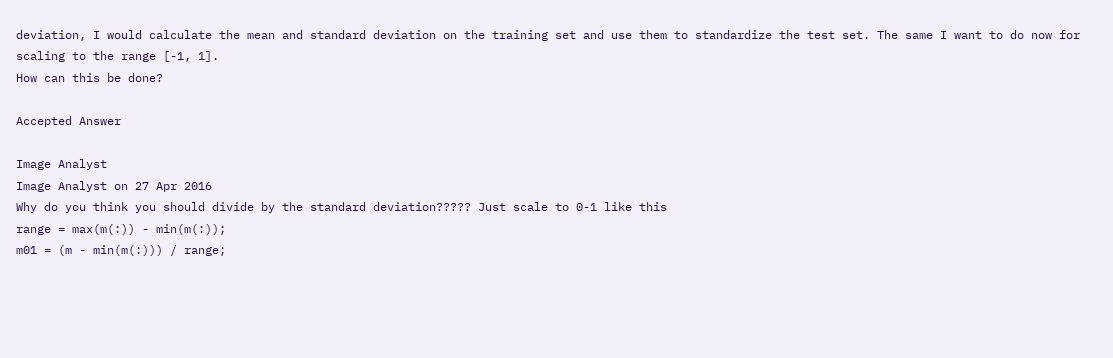deviation, I would calculate the mean and standard deviation on the training set and use them to standardize the test set. The same I want to do now for scaling to the range [-1, 1].
How can this be done?

Accepted Answer

Image Analyst
Image Analyst on 27 Apr 2016
Why do you think you should divide by the standard deviation????? Just scale to 0-1 like this
range = max(m(:)) - min(m(:));
m01 = (m - min(m(:))) / range;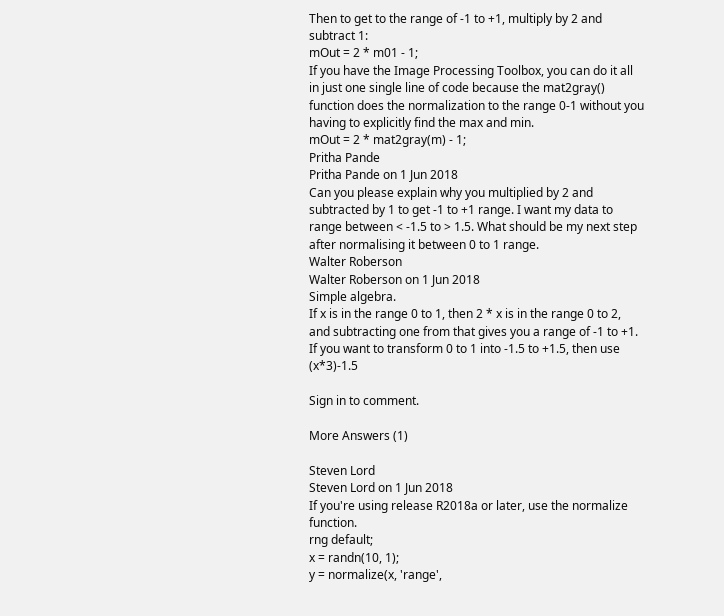Then to get to the range of -1 to +1, multiply by 2 and subtract 1:
mOut = 2 * m01 - 1;
If you have the Image Processing Toolbox, you can do it all in just one single line of code because the mat2gray() function does the normalization to the range 0-1 without you having to explicitly find the max and min.
mOut = 2 * mat2gray(m) - 1;
Pritha Pande
Pritha Pande on 1 Jun 2018
Can you please explain why you multiplied by 2 and subtracted by 1 to get -1 to +1 range. I want my data to range between < -1.5 to > 1.5. What should be my next step after normalising it between 0 to 1 range.
Walter Roberson
Walter Roberson on 1 Jun 2018
Simple algebra.
If x is in the range 0 to 1, then 2 * x is in the range 0 to 2, and subtracting one from that gives you a range of -1 to +1.
If you want to transform 0 to 1 into -1.5 to +1.5, then use (x*3)-1.5

Sign in to comment.

More Answers (1)

Steven Lord
Steven Lord on 1 Jun 2018
If you're using release R2018a or later, use the normalize function.
rng default;
x = randn(10, 1);
y = normalize(x, 'range',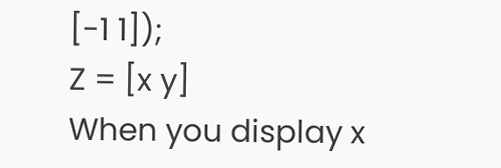[-1 1]);
Z = [x y]
When you display x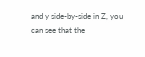and y side-by-side in Z, you can see that the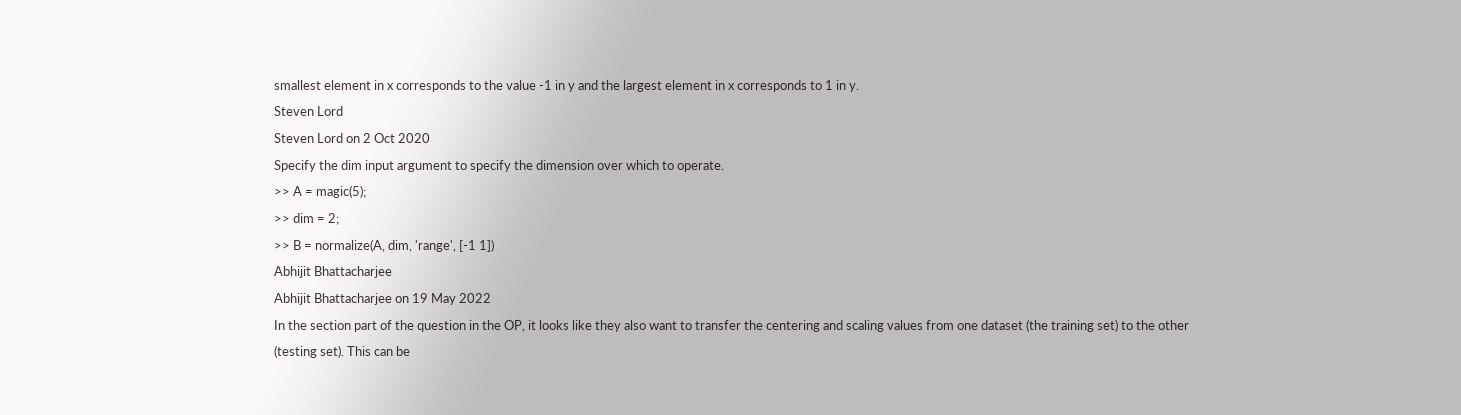smallest element in x corresponds to the value -1 in y and the largest element in x corresponds to 1 in y.
Steven Lord
Steven Lord on 2 Oct 2020
Specify the dim input argument to specify the dimension over which to operate.
>> A = magic(5);
>> dim = 2;
>> B = normalize(A, dim, 'range', [-1 1])
Abhijit Bhattacharjee
Abhijit Bhattacharjee on 19 May 2022
In the section part of the question in the OP, it looks like they also want to transfer the centering and scaling values from one dataset (the training set) to the other (testing set). This can be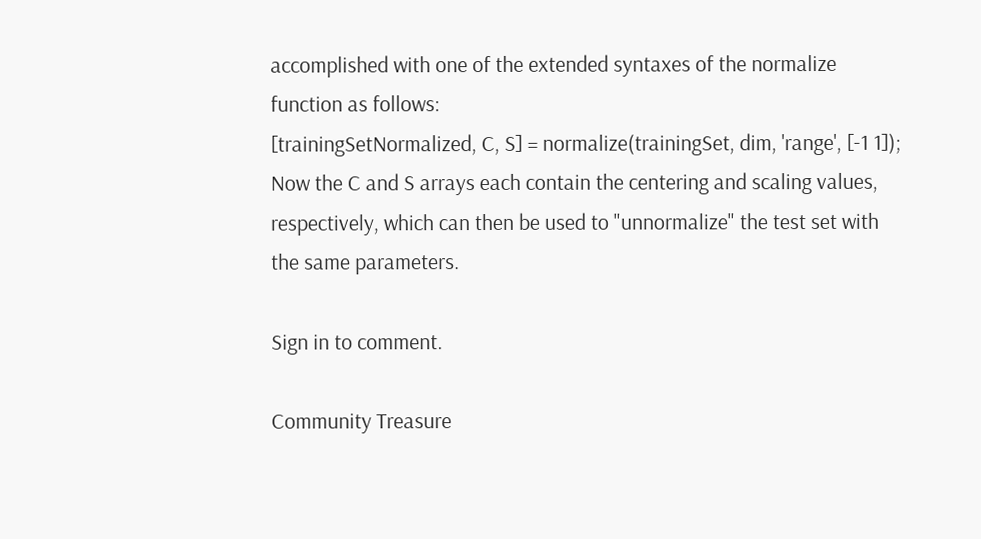accomplished with one of the extended syntaxes of the normalize function as follows:
[trainingSetNormalized, C, S] = normalize(trainingSet, dim, 'range', [-1 1]);
Now the C and S arrays each contain the centering and scaling values, respectively, which can then be used to "unnormalize" the test set with the same parameters.

Sign in to comment.

Community Treasure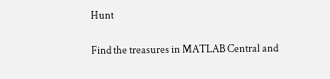Hunt

Find the treasures in MATLAB Central and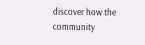discover how the community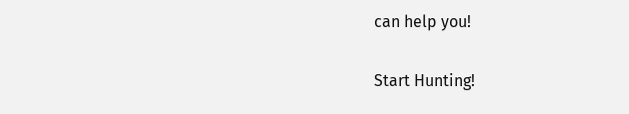can help you!

Start Hunting!